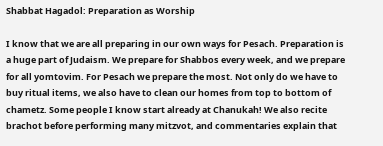Shabbat Hagadol: Preparation as Worship

I know that we are all preparing in our own ways for Pesach. Preparation is a huge part of Judaism. We prepare for Shabbos every week, and we prepare for all yomtovim. For Pesach we prepare the most. Not only do we have to buy ritual items, we also have to clean our homes from top to bottom of chametz. Some people I know start already at Chanukah! We also recite brachot before performing many mitzvot, and commentaries explain that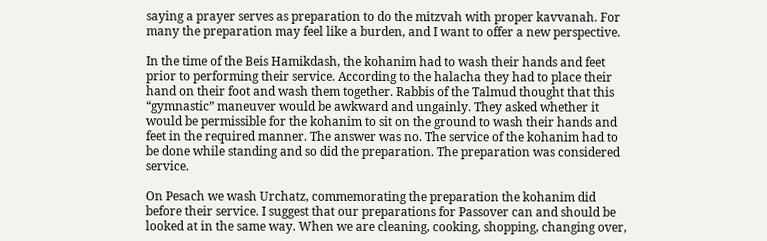saying a prayer serves as preparation to do the mitzvah with proper kavvanah. For many the preparation may feel like a burden, and I want to offer a new perspective.

In the time of the Beis Hamikdash, the kohanim had to wash their hands and feet prior to performing their service. According to the halacha they had to place their hand on their foot and wash them together. Rabbis of the Talmud thought that this “gymnastic” maneuver would be awkward and ungainly. They asked whether it would be permissible for the kohanim to sit on the ground to wash their hands and feet in the required manner. The answer was no. The service of the kohanim had to be done while standing and so did the preparation. The preparation was considered service.

On Pesach we wash Urchatz, commemorating the preparation the kohanim did before their service. I suggest that our preparations for Passover can and should be looked at in the same way. When we are cleaning, cooking, shopping, changing over,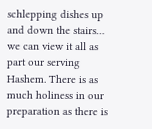schlepping dishes up and down the stairs… we can view it all as part our serving Hashem. There is as much holiness in our preparation as there is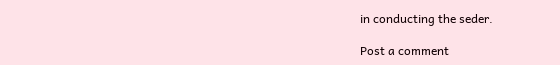in conducting the seder.

Post a comment